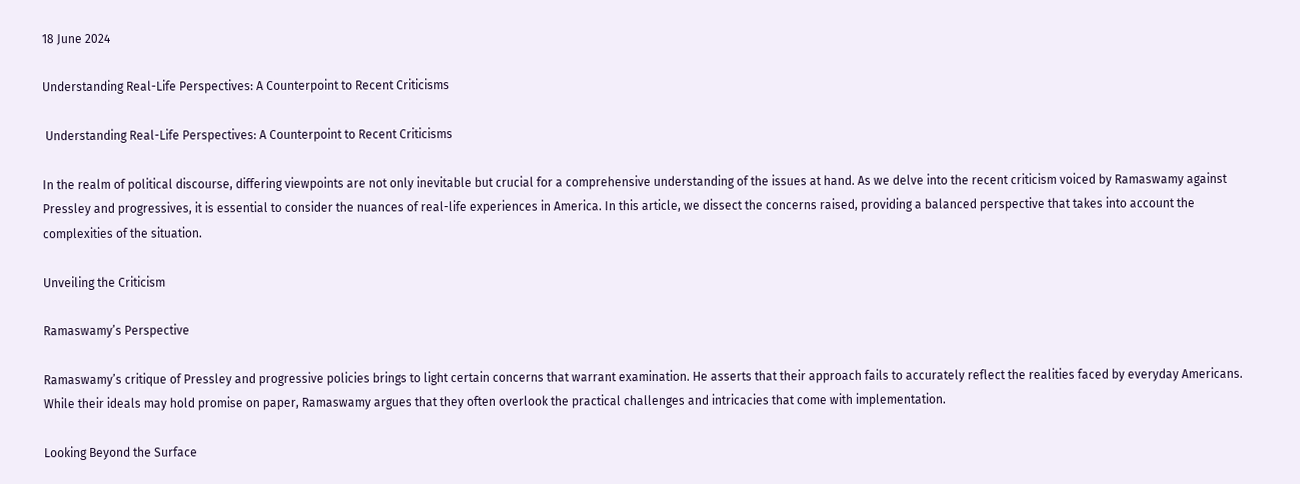18 June 2024

Understanding Real-Life Perspectives: A Counterpoint to Recent Criticisms

 Understanding Real-Life Perspectives: A Counterpoint to Recent Criticisms

In the realm of political discourse, differing viewpoints are not only inevitable but crucial for a comprehensive understanding of the issues at hand. As we delve into the recent criticism voiced by Ramaswamy against Pressley and progressives, it is essential to consider the nuances of real-life experiences in America. In this article, we dissect the concerns raised, providing a balanced perspective that takes into account the complexities of the situation.

Unveiling the Criticism

Ramaswamy’s Perspective

Ramaswamy’s critique of Pressley and progressive policies brings to light certain concerns that warrant examination. He asserts that their approach fails to accurately reflect the realities faced by everyday Americans. While their ideals may hold promise on paper, Ramaswamy argues that they often overlook the practical challenges and intricacies that come with implementation.

Looking Beyond the Surface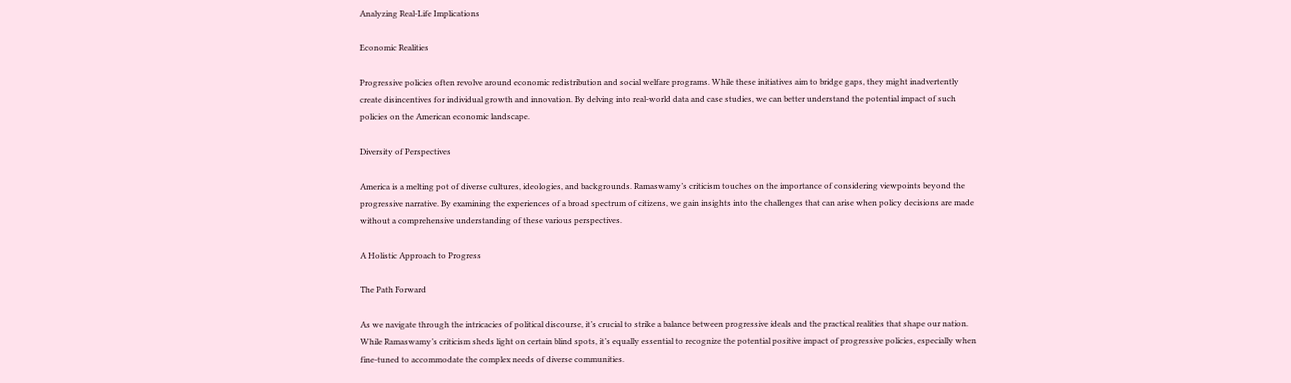Analyzing Real-Life Implications

Economic Realities

Progressive policies often revolve around economic redistribution and social welfare programs. While these initiatives aim to bridge gaps, they might inadvertently create disincentives for individual growth and innovation. By delving into real-world data and case studies, we can better understand the potential impact of such policies on the American economic landscape.

Diversity of Perspectives

America is a melting pot of diverse cultures, ideologies, and backgrounds. Ramaswamy’s criticism touches on the importance of considering viewpoints beyond the progressive narrative. By examining the experiences of a broad spectrum of citizens, we gain insights into the challenges that can arise when policy decisions are made without a comprehensive understanding of these various perspectives.

A Holistic Approach to Progress

The Path Forward

As we navigate through the intricacies of political discourse, it’s crucial to strike a balance between progressive ideals and the practical realities that shape our nation. While Ramaswamy’s criticism sheds light on certain blind spots, it’s equally essential to recognize the potential positive impact of progressive policies, especially when fine-tuned to accommodate the complex needs of diverse communities.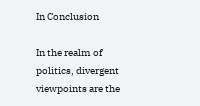In Conclusion

In the realm of politics, divergent viewpoints are the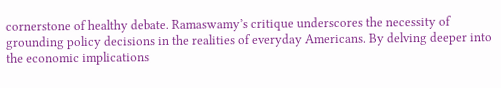cornerstone of healthy debate. Ramaswamy’s critique underscores the necessity of grounding policy decisions in the realities of everyday Americans. By delving deeper into the economic implications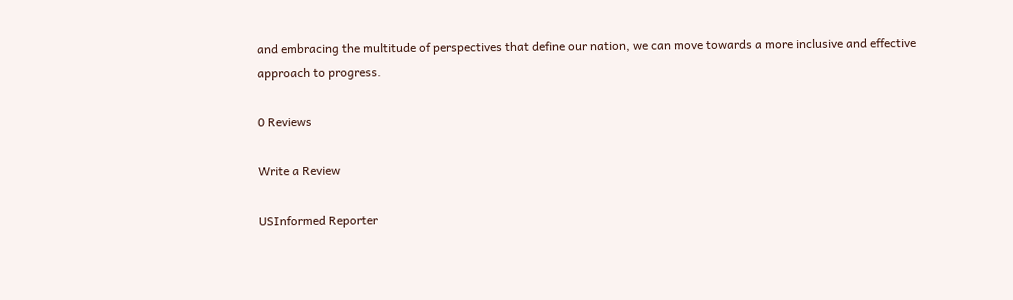and embracing the multitude of perspectives that define our nation, we can move towards a more inclusive and effective approach to progress.

0 Reviews

Write a Review

USInformed Reporter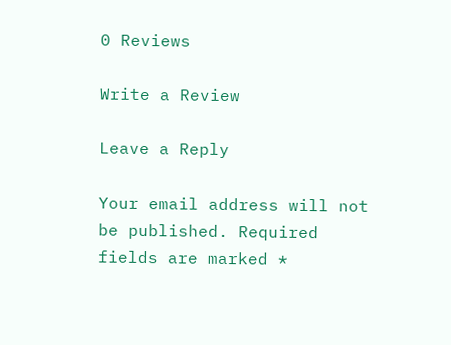0 Reviews

Write a Review

Leave a Reply

Your email address will not be published. Required fields are marked *